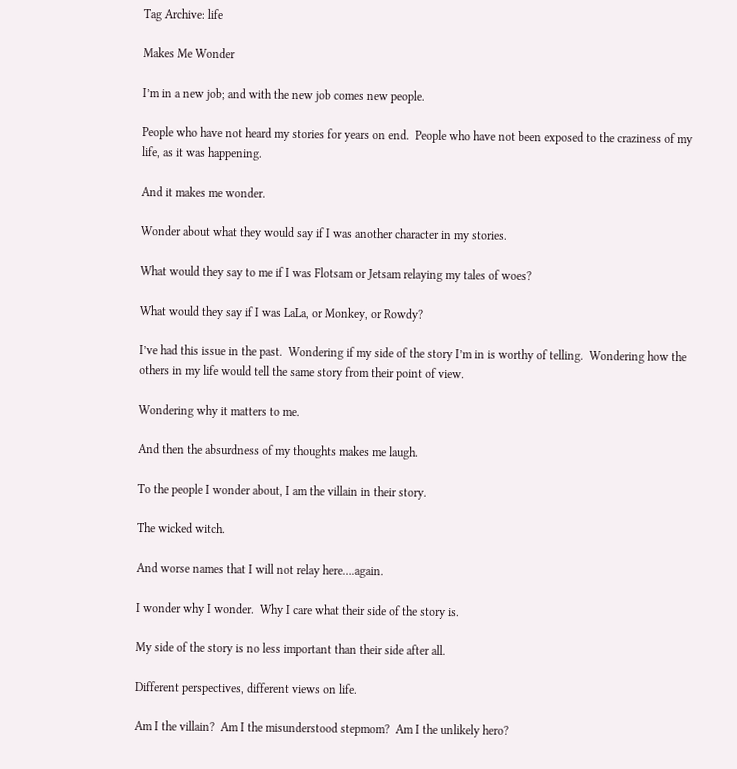Tag Archive: life

Makes Me Wonder

I’m in a new job; and with the new job comes new people.

People who have not heard my stories for years on end.  People who have not been exposed to the craziness of my life, as it was happening.

And it makes me wonder.

Wonder about what they would say if I was another character in my stories.

What would they say to me if I was Flotsam or Jetsam relaying my tales of woes?

What would they say if I was LaLa, or Monkey, or Rowdy?

I’ve had this issue in the past.  Wondering if my side of the story I’m in is worthy of telling.  Wondering how the others in my life would tell the same story from their point of view.

Wondering why it matters to me.

And then the absurdness of my thoughts makes me laugh.

To the people I wonder about, I am the villain in their story.

The wicked witch.

And worse names that I will not relay here….again.

I wonder why I wonder.  Why I care what their side of the story is.

My side of the story is no less important than their side after all.

Different perspectives, different views on life.

Am I the villain?  Am I the misunderstood stepmom?  Am I the unlikely hero?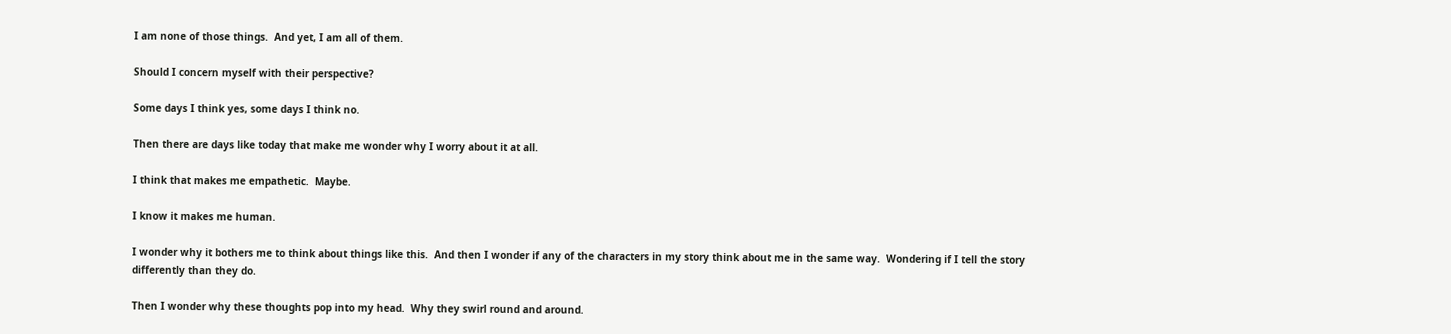I am none of those things.  And yet, I am all of them.

Should I concern myself with their perspective?

Some days I think yes, some days I think no.

Then there are days like today that make me wonder why I worry about it at all.

I think that makes me empathetic.  Maybe.

I know it makes me human.

I wonder why it bothers me to think about things like this.  And then I wonder if any of the characters in my story think about me in the same way.  Wondering if I tell the story differently than they do.

Then I wonder why these thoughts pop into my head.  Why they swirl round and around.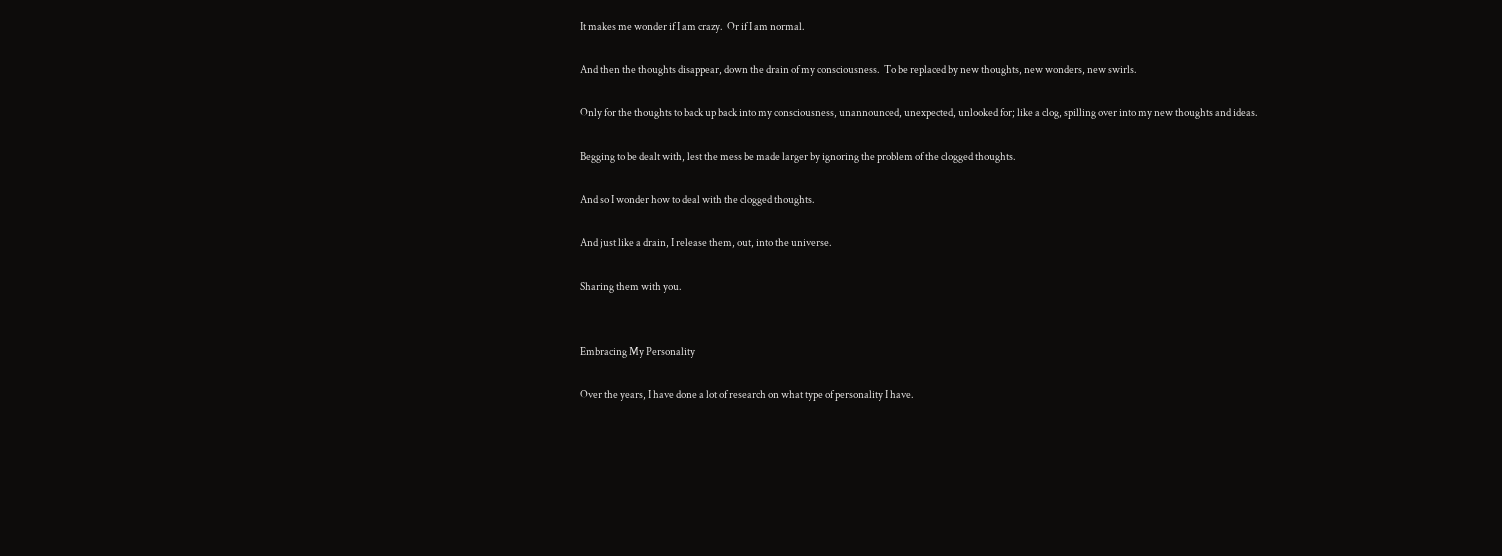It makes me wonder if I am crazy.  Or if I am normal.

And then the thoughts disappear, down the drain of my consciousness.  To be replaced by new thoughts, new wonders, new swirls.

Only for the thoughts to back up back into my consciousness, unannounced, unexpected, unlooked for; like a clog, spilling over into my new thoughts and ideas.

Begging to be dealt with, lest the mess be made larger by ignoring the problem of the clogged thoughts.

And so I wonder how to deal with the clogged thoughts.

And just like a drain, I release them, out, into the universe.

Sharing them with you.


Embracing My Personality

Over the years, I have done a lot of research on what type of personality I have.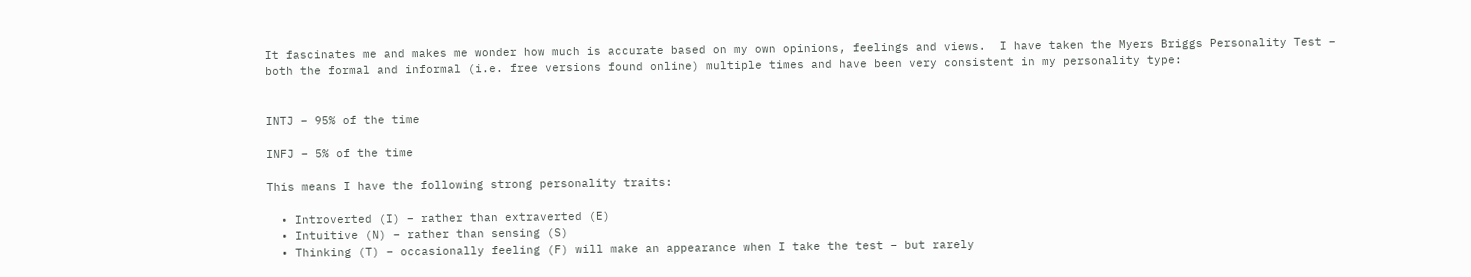It fascinates me and makes me wonder how much is accurate based on my own opinions, feelings and views.  I have taken the Myers Briggs Personality Test – both the formal and informal (i.e. free versions found online) multiple times and have been very consistent in my personality type:


INTJ – 95% of the time

INFJ – 5% of the time

This means I have the following strong personality traits:

  • Introverted (I) – rather than extraverted (E)
  • Intuitive (N) – rather than sensing (S)
  • Thinking (T) – occasionally feeling (F) will make an appearance when I take the test – but rarely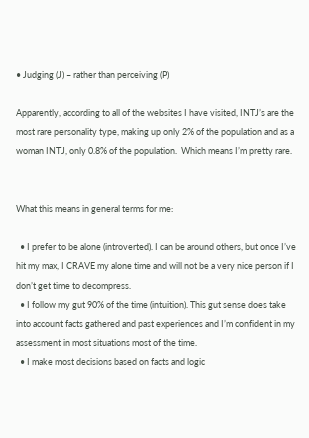• Judging (J) – rather than perceiving (P)

Apparently, according to all of the websites I have visited, INTJ’s are the most rare personality type, making up only 2% of the population and as a woman INTJ, only 0.8% of the population.  Which means I’m pretty rare.


What this means in general terms for me:

  • I prefer to be alone (introverted). I can be around others, but once I’ve hit my max, I CRAVE my alone time and will not be a very nice person if I don’t get time to decompress.
  • I follow my gut 90% of the time (intuition). This gut sense does take into account facts gathered and past experiences and I’m confident in my assessment in most situations most of the time.
  • I make most decisions based on facts and logic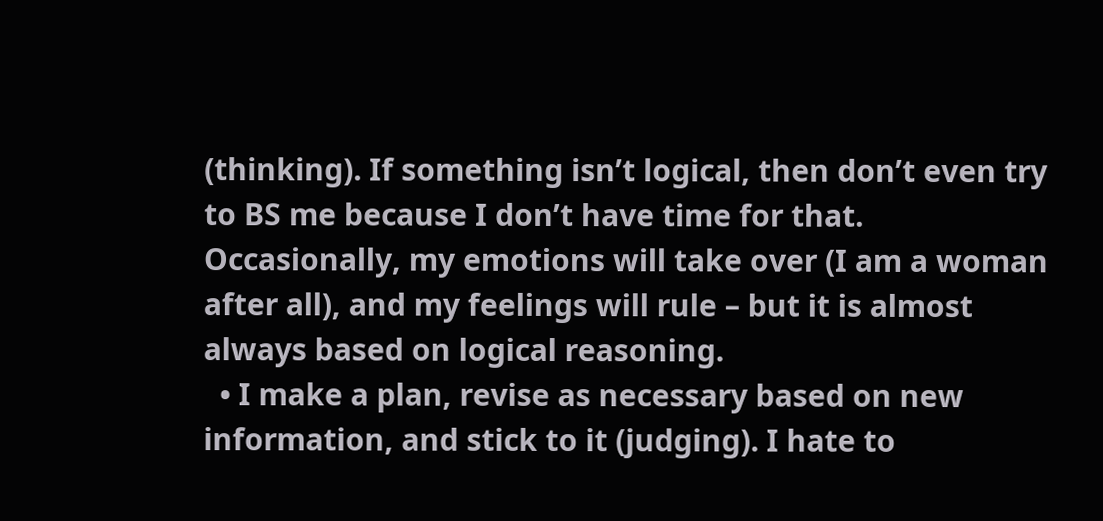(thinking). If something isn’t logical, then don’t even try to BS me because I don’t have time for that.  Occasionally, my emotions will take over (I am a woman after all), and my feelings will rule – but it is almost always based on logical reasoning.
  • I make a plan, revise as necessary based on new information, and stick to it (judging). I hate to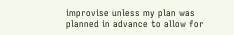improvise unless my plan was planned in advance to allow for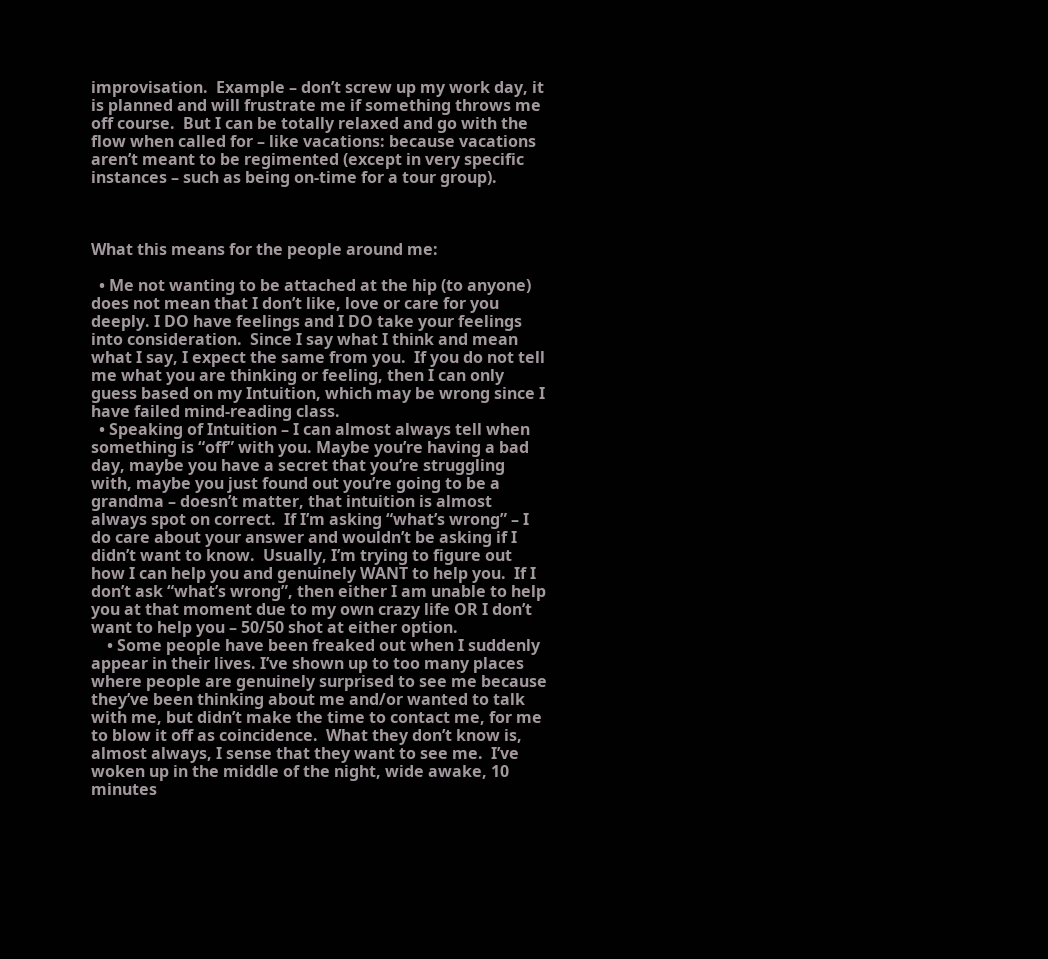improvisation.  Example – don’t screw up my work day, it is planned and will frustrate me if something throws me off course.  But I can be totally relaxed and go with the flow when called for – like vacations: because vacations aren’t meant to be regimented (except in very specific instances – such as being on-time for a tour group).



What this means for the people around me:

  • Me not wanting to be attached at the hip (to anyone) does not mean that I don’t like, love or care for you deeply. I DO have feelings and I DO take your feelings into consideration.  Since I say what I think and mean what I say, I expect the same from you.  If you do not tell me what you are thinking or feeling, then I can only guess based on my Intuition, which may be wrong since I have failed mind-reading class.
  • Speaking of Intuition – I can almost always tell when something is “off” with you. Maybe you’re having a bad day, maybe you have a secret that you’re struggling with, maybe you just found out you’re going to be a grandma – doesn’t matter, that intuition is almost always spot on correct.  If I’m asking “what’s wrong” – I do care about your answer and wouldn’t be asking if I didn’t want to know.  Usually, I’m trying to figure out how I can help you and genuinely WANT to help you.  If I don’t ask “what’s wrong”, then either I am unable to help you at that moment due to my own crazy life OR I don’t want to help you – 50/50 shot at either option.
    • Some people have been freaked out when I suddenly appear in their lives. I’ve shown up to too many places where people are genuinely surprised to see me because they’ve been thinking about me and/or wanted to talk with me, but didn’t make the time to contact me, for me to blow it off as coincidence.  What they don’t know is, almost always, I sense that they want to see me.  I’ve woken up in the middle of the night, wide awake, 10 minutes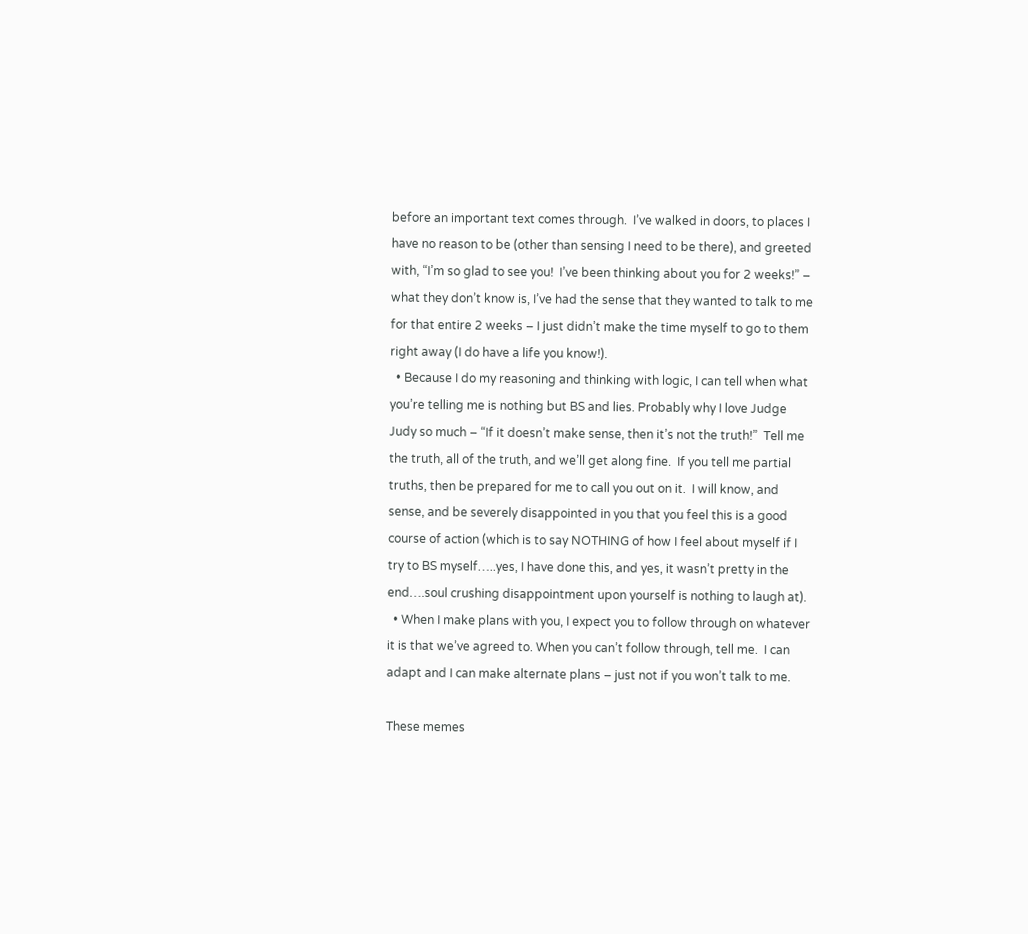before an important text comes through.  I’ve walked in doors, to places I have no reason to be (other than sensing I need to be there), and greeted with, “I’m so glad to see you!  I’ve been thinking about you for 2 weeks!” – what they don’t know is, I’ve had the sense that they wanted to talk to me for that entire 2 weeks – I just didn’t make the time myself to go to them right away (I do have a life you know!).
  • Because I do my reasoning and thinking with logic, I can tell when what you’re telling me is nothing but BS and lies. Probably why I love Judge Judy so much – “If it doesn’t make sense, then it’s not the truth!”  Tell me the truth, all of the truth, and we’ll get along fine.  If you tell me partial truths, then be prepared for me to call you out on it.  I will know, and sense, and be severely disappointed in you that you feel this is a good course of action (which is to say NOTHING of how I feel about myself if I try to BS myself…..yes, I have done this, and yes, it wasn’t pretty in the end….soul crushing disappointment upon yourself is nothing to laugh at).
  • When I make plans with you, I expect you to follow through on whatever it is that we’ve agreed to. When you can’t follow through, tell me.  I can adapt and I can make alternate plans – just not if you won’t talk to me.

These memes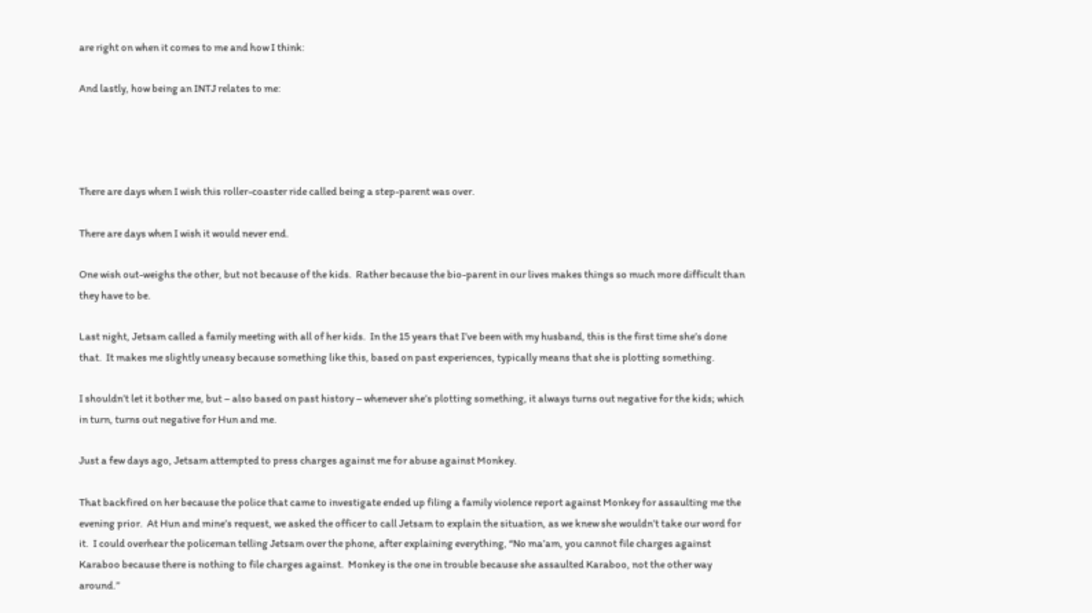are right on when it comes to me and how I think:

And lastly, how being an INTJ relates to me:




There are days when I wish this roller-coaster ride called being a step-parent was over.

There are days when I wish it would never end.

One wish out-weighs the other, but not because of the kids.  Rather because the bio-parent in our lives makes things so much more difficult than they have to be.

Last night, Jetsam called a family meeting with all of her kids.  In the 15 years that I’ve been with my husband, this is the first time she’s done that.  It makes me slightly uneasy because something like this, based on past experiences, typically means that she is plotting something.

I shouldn’t let it bother me, but – also based on past history – whenever she’s plotting something, it always turns out negative for the kids; which in turn, turns out negative for Hun and me.

Just a few days ago, Jetsam attempted to press charges against me for abuse against Monkey.

That backfired on her because the police that came to investigate ended up filing a family violence report against Monkey for assaulting me the evening prior.  At Hun and mine’s request, we asked the officer to call Jetsam to explain the situation, as we knew she wouldn’t take our word for it.  I could overhear the policeman telling Jetsam over the phone, after explaining everything, “No ma’am, you cannot file charges against Karaboo because there is nothing to file charges against.  Monkey is the one in trouble because she assaulted Karaboo, not the other way around.”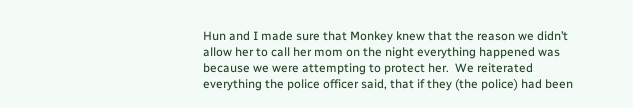Hun and I made sure that Monkey knew that the reason we didn’t allow her to call her mom on the night everything happened was because we were attempting to protect her.  We reiterated everything the police officer said, that if they (the police) had been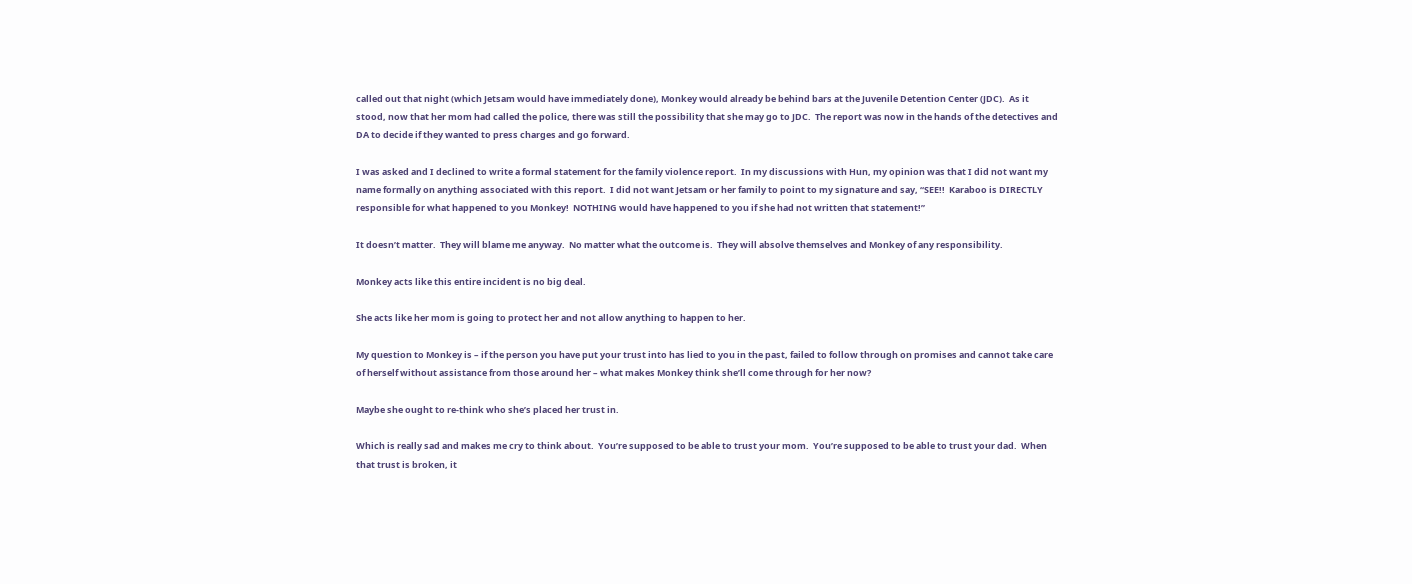called out that night (which Jetsam would have immediately done), Monkey would already be behind bars at the Juvenile Detention Center (JDC).  As it stood, now that her mom had called the police, there was still the possibility that she may go to JDC.  The report was now in the hands of the detectives and DA to decide if they wanted to press charges and go forward.

I was asked and I declined to write a formal statement for the family violence report.  In my discussions with Hun, my opinion was that I did not want my name formally on anything associated with this report.  I did not want Jetsam or her family to point to my signature and say, “SEE!!  Karaboo is DIRECTLY responsible for what happened to you Monkey!  NOTHING would have happened to you if she had not written that statement!”

It doesn’t matter.  They will blame me anyway.  No matter what the outcome is.  They will absolve themselves and Monkey of any responsibility.

Monkey acts like this entire incident is no big deal.

She acts like her mom is going to protect her and not allow anything to happen to her.

My question to Monkey is – if the person you have put your trust into has lied to you in the past, failed to follow through on promises and cannot take care of herself without assistance from those around her – what makes Monkey think she’ll come through for her now?

Maybe she ought to re-think who she’s placed her trust in.

Which is really sad and makes me cry to think about.  You’re supposed to be able to trust your mom.  You’re supposed to be able to trust your dad.  When that trust is broken, it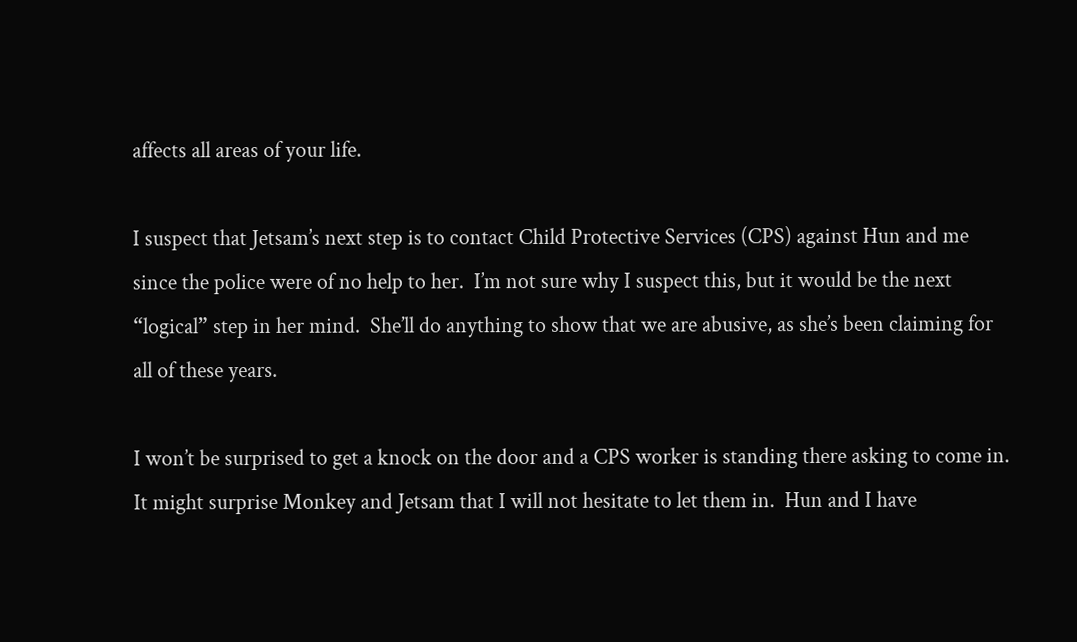affects all areas of your life.

I suspect that Jetsam’s next step is to contact Child Protective Services (CPS) against Hun and me since the police were of no help to her.  I’m not sure why I suspect this, but it would be the next “logical” step in her mind.  She’ll do anything to show that we are abusive, as she’s been claiming for all of these years.

I won’t be surprised to get a knock on the door and a CPS worker is standing there asking to come in.  It might surprise Monkey and Jetsam that I will not hesitate to let them in.  Hun and I have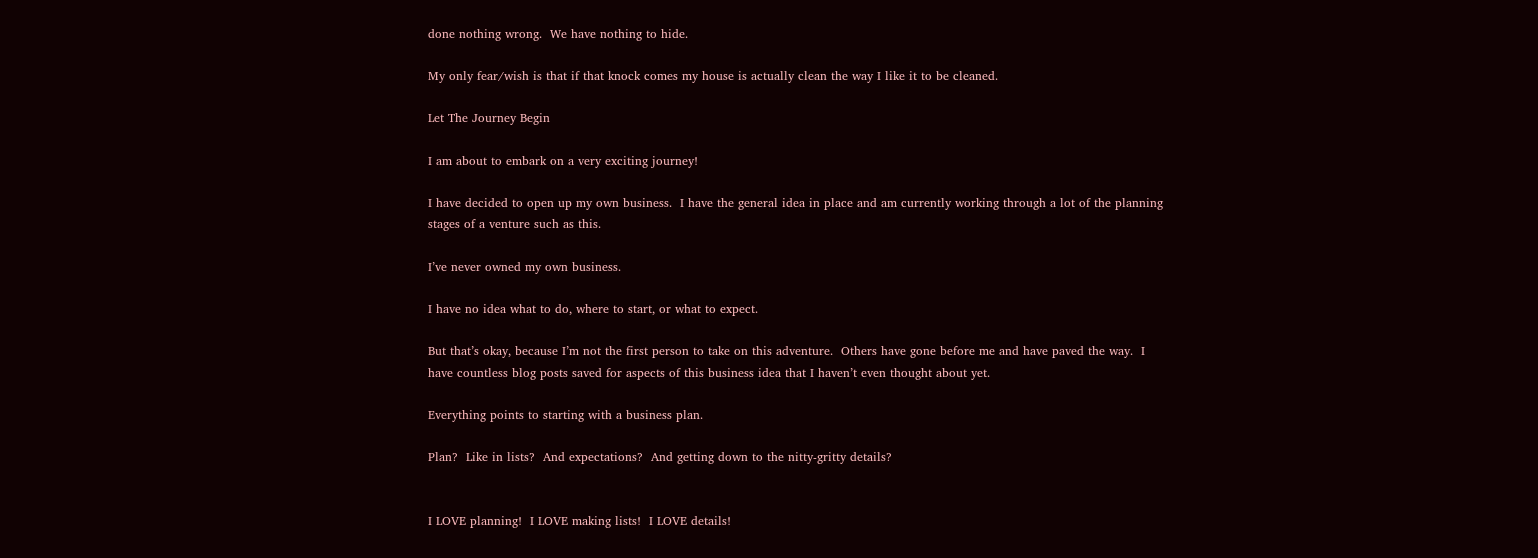done nothing wrong.  We have nothing to hide.

My only fear/wish is that if that knock comes my house is actually clean the way I like it to be cleaned.

Let The Journey Begin

I am about to embark on a very exciting journey!

I have decided to open up my own business.  I have the general idea in place and am currently working through a lot of the planning stages of a venture such as this.

I’ve never owned my own business.

I have no idea what to do, where to start, or what to expect.

But that’s okay, because I’m not the first person to take on this adventure.  Others have gone before me and have paved the way.  I have countless blog posts saved for aspects of this business idea that I haven’t even thought about yet.

Everything points to starting with a business plan.

Plan?  Like in lists?  And expectations?  And getting down to the nitty-gritty details?


I LOVE planning!  I LOVE making lists!  I LOVE details!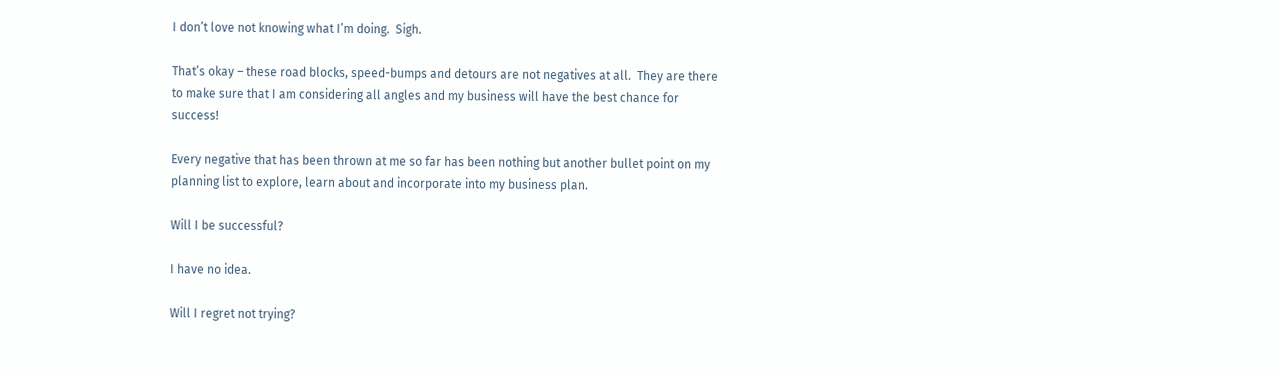I don’t love not knowing what I’m doing.  Sigh.

That’s okay – these road blocks, speed-bumps and detours are not negatives at all.  They are there to make sure that I am considering all angles and my business will have the best chance for success!

Every negative that has been thrown at me so far has been nothing but another bullet point on my planning list to explore, learn about and incorporate into my business plan.

Will I be successful?

I have no idea.

Will I regret not trying?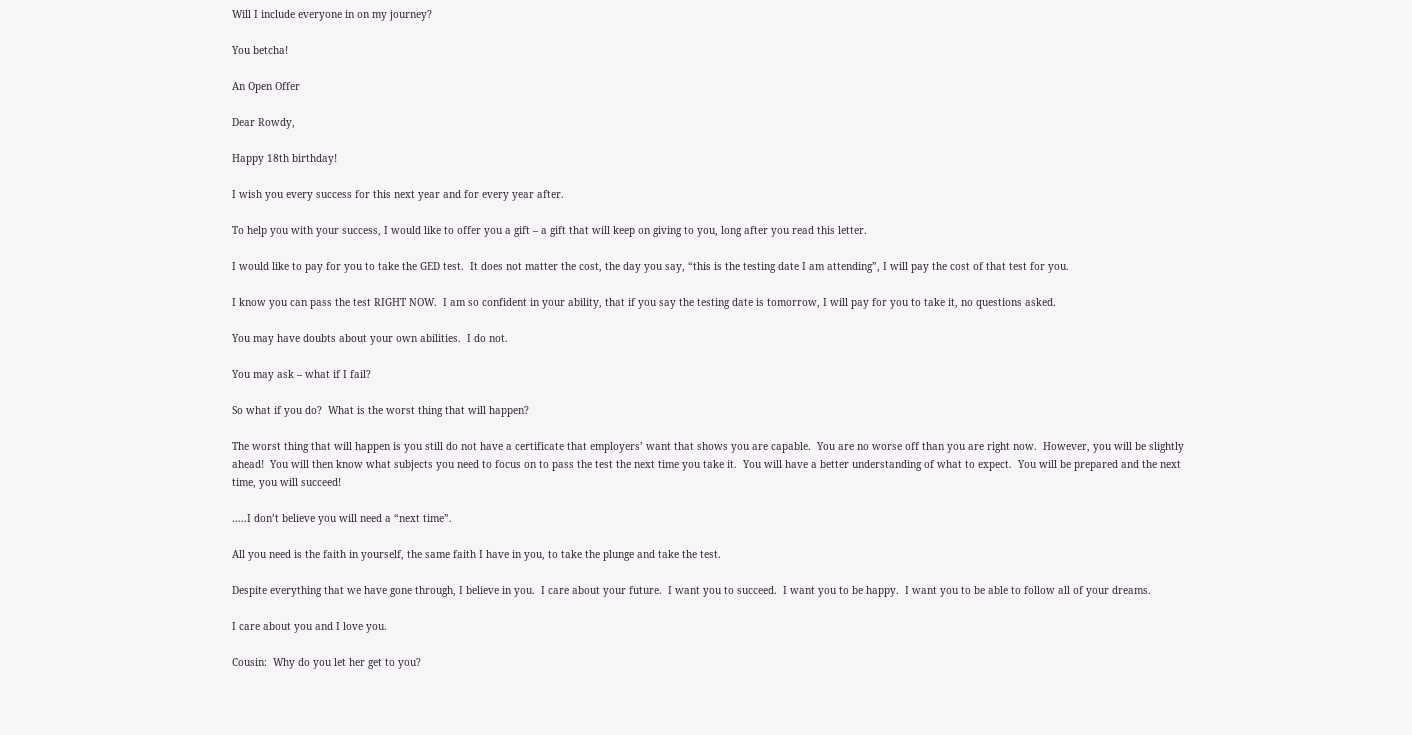Will I include everyone in on my journey?

You betcha!

An Open Offer

Dear Rowdy,

Happy 18th birthday!

I wish you every success for this next year and for every year after.

To help you with your success, I would like to offer you a gift – a gift that will keep on giving to you, long after you read this letter.

I would like to pay for you to take the GED test.  It does not matter the cost, the day you say, “this is the testing date I am attending”, I will pay the cost of that test for you.

I know you can pass the test RIGHT NOW.  I am so confident in your ability, that if you say the testing date is tomorrow, I will pay for you to take it, no questions asked.

You may have doubts about your own abilities.  I do not.

You may ask – what if I fail?

So what if you do?  What is the worst thing that will happen?

The worst thing that will happen is you still do not have a certificate that employers’ want that shows you are capable.  You are no worse off than you are right now.  However, you will be slightly ahead!  You will then know what subjects you need to focus on to pass the test the next time you take it.  You will have a better understanding of what to expect.  You will be prepared and the next time, you will succeed!

…..I don’t believe you will need a “next time”.

All you need is the faith in yourself, the same faith I have in you, to take the plunge and take the test.

Despite everything that we have gone through, I believe in you.  I care about your future.  I want you to succeed.  I want you to be happy.  I want you to be able to follow all of your dreams.

I care about you and I love you.

Cousin:  Why do you let her get to you?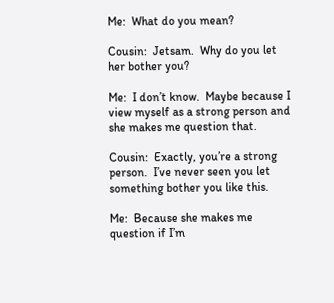Me:  What do you mean?

Cousin:  Jetsam.  Why do you let her bother you?

Me:  I don’t know.  Maybe because I view myself as a strong person and she makes me question that.

Cousin:  Exactly, you’re a strong person.  I’ve never seen you let something bother you like this.

Me:  Because she makes me question if I’m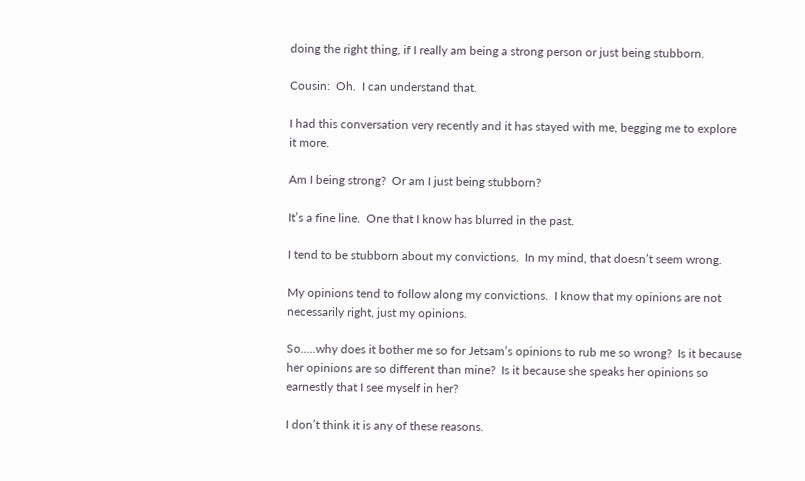doing the right thing, if I really am being a strong person or just being stubborn.

Cousin:  Oh.  I can understand that.

I had this conversation very recently and it has stayed with me, begging me to explore it more.

Am I being strong?  Or am I just being stubborn?

It’s a fine line.  One that I know has blurred in the past.

I tend to be stubborn about my convictions.  In my mind, that doesn’t seem wrong.

My opinions tend to follow along my convictions.  I know that my opinions are not necessarily right, just my opinions.

So…..why does it bother me so for Jetsam’s opinions to rub me so wrong?  Is it because her opinions are so different than mine?  Is it because she speaks her opinions so earnestly that I see myself in her?

I don’t think it is any of these reasons.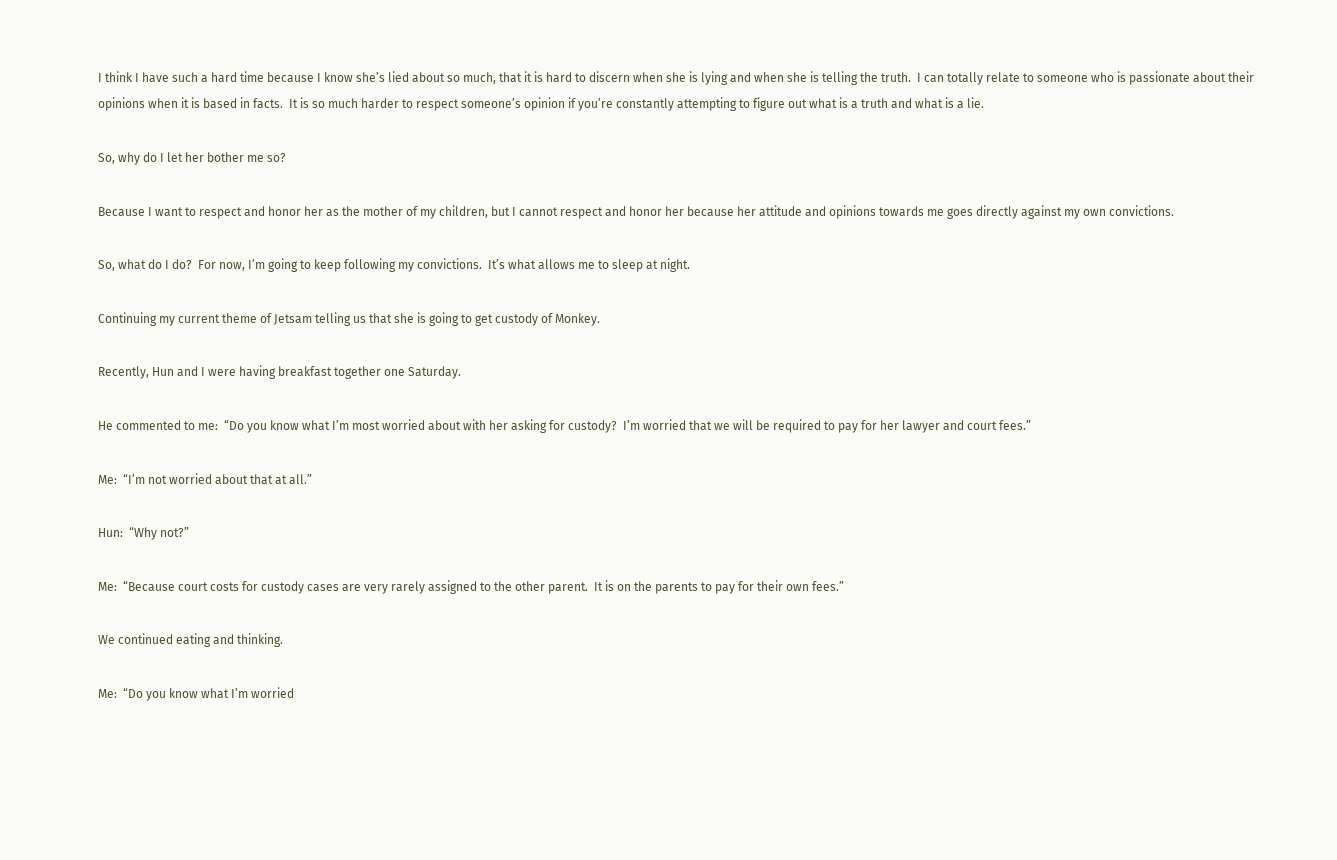I think I have such a hard time because I know she’s lied about so much, that it is hard to discern when she is lying and when she is telling the truth.  I can totally relate to someone who is passionate about their opinions when it is based in facts.  It is so much harder to respect someone’s opinion if you’re constantly attempting to figure out what is a truth and what is a lie.

So, why do I let her bother me so?

Because I want to respect and honor her as the mother of my children, but I cannot respect and honor her because her attitude and opinions towards me goes directly against my own convictions.

So, what do I do?  For now, I’m going to keep following my convictions.  It’s what allows me to sleep at night.

Continuing my current theme of Jetsam telling us that she is going to get custody of Monkey.

Recently, Hun and I were having breakfast together one Saturday.

He commented to me:  “Do you know what I’m most worried about with her asking for custody?  I’m worried that we will be required to pay for her lawyer and court fees.”

Me:  “I’m not worried about that at all.”

Hun:  “Why not?”

Me:  “Because court costs for custody cases are very rarely assigned to the other parent.  It is on the parents to pay for their own fees.”

We continued eating and thinking.

Me:  “Do you know what I’m worried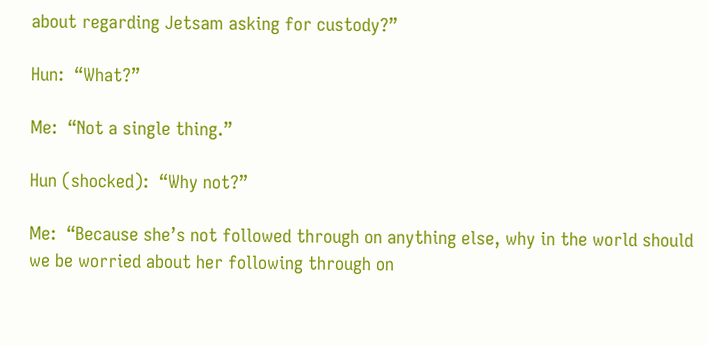about regarding Jetsam asking for custody?”

Hun:  “What?”

Me:  “Not a single thing.”

Hun (shocked):  “Why not?”

Me:  “Because she’s not followed through on anything else, why in the world should we be worried about her following through on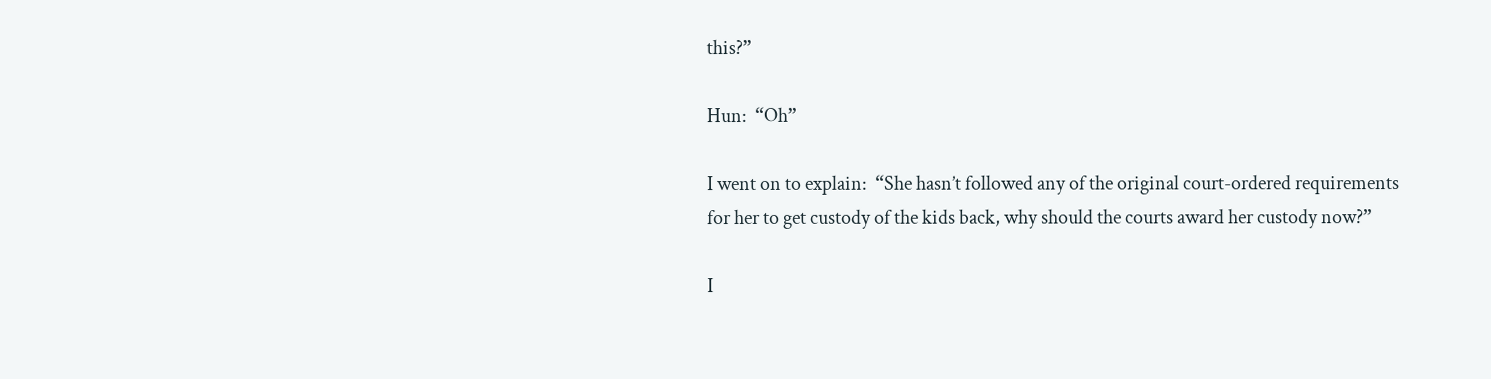this?”

Hun:  “Oh”

I went on to explain:  “She hasn’t followed any of the original court-ordered requirements for her to get custody of the kids back, why should the courts award her custody now?”

I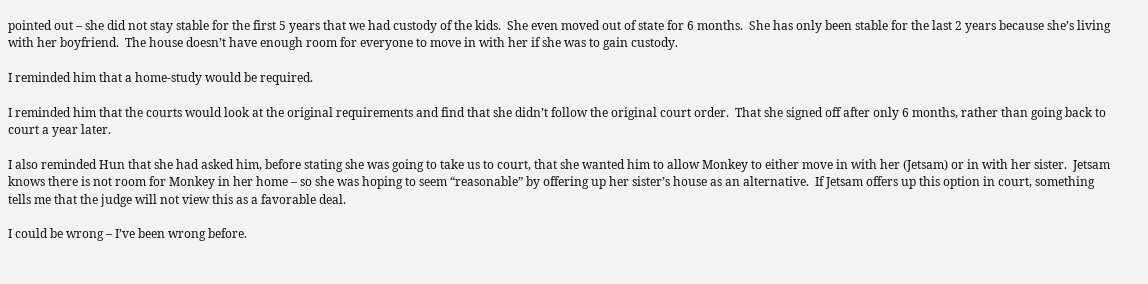pointed out – she did not stay stable for the first 5 years that we had custody of the kids.  She even moved out of state for 6 months.  She has only been stable for the last 2 years because she’s living with her boyfriend.  The house doesn’t have enough room for everyone to move in with her if she was to gain custody.

I reminded him that a home-study would be required.

I reminded him that the courts would look at the original requirements and find that she didn’t follow the original court order.  That she signed off after only 6 months, rather than going back to court a year later.

I also reminded Hun that she had asked him, before stating she was going to take us to court, that she wanted him to allow Monkey to either move in with her (Jetsam) or in with her sister.  Jetsam knows there is not room for Monkey in her home – so she was hoping to seem “reasonable” by offering up her sister’s house as an alternative.  If Jetsam offers up this option in court, something tells me that the judge will not view this as a favorable deal.

I could be wrong – I’ve been wrong before.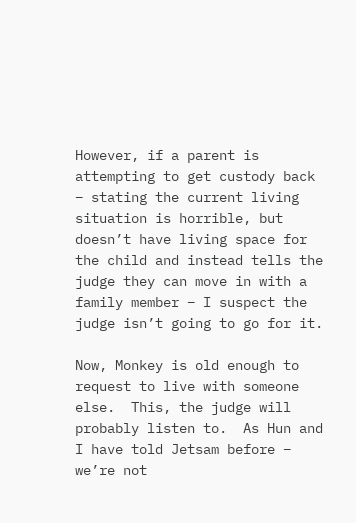However, if a parent is attempting to get custody back – stating the current living situation is horrible, but doesn’t have living space for the child and instead tells the judge they can move in with a family member – I suspect the judge isn’t going to go for it.

Now, Monkey is old enough to request to live with someone else.  This, the judge will probably listen to.  As Hun and I have told Jetsam before – we’re not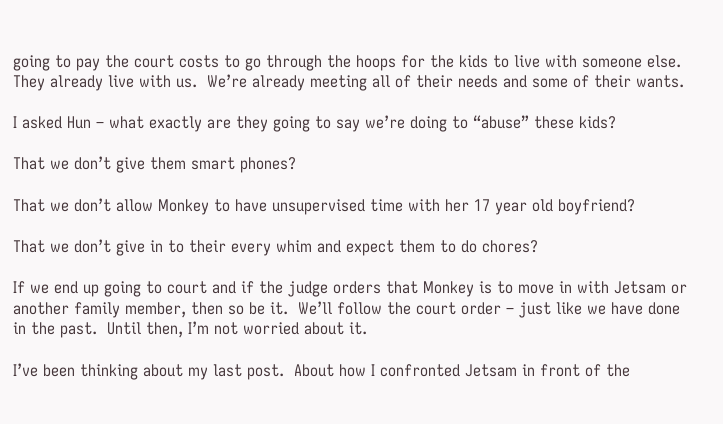going to pay the court costs to go through the hoops for the kids to live with someone else.  They already live with us.  We’re already meeting all of their needs and some of their wants.

I asked Hun – what exactly are they going to say we’re doing to “abuse” these kids?

That we don’t give them smart phones?

That we don’t allow Monkey to have unsupervised time with her 17 year old boyfriend?

That we don’t give in to their every whim and expect them to do chores?

If we end up going to court and if the judge orders that Monkey is to move in with Jetsam or another family member, then so be it.  We’ll follow the court order – just like we have done in the past.  Until then, I’m not worried about it.

I’ve been thinking about my last post.  About how I confronted Jetsam in front of the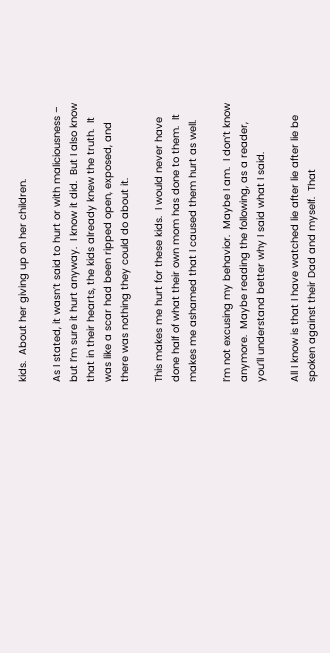kids.  About her giving up on her children.

As I stated, it wasn’t said to hurt or with maliciousness – but I’m sure it hurt anyway.  I know it did.  But I also know that in their hearts, the kids already knew the truth.  It was like a scar had been ripped open, exposed, and there was nothing they could do about it.

This makes me hurt for these kids.  I would never have done half of what their own mom has done to them.  It makes me ashamed that I caused them hurt as well.

I’m not excusing my behavior.  Maybe I am.  I don’t know anymore.  Maybe reading the following, as a reader, you’ll understand better why I said what I said.

All I know is that I have watched lie after lie after lie be spoken against their Dad and myself.  That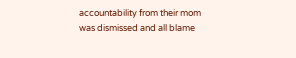accountability from their mom was dismissed and all blame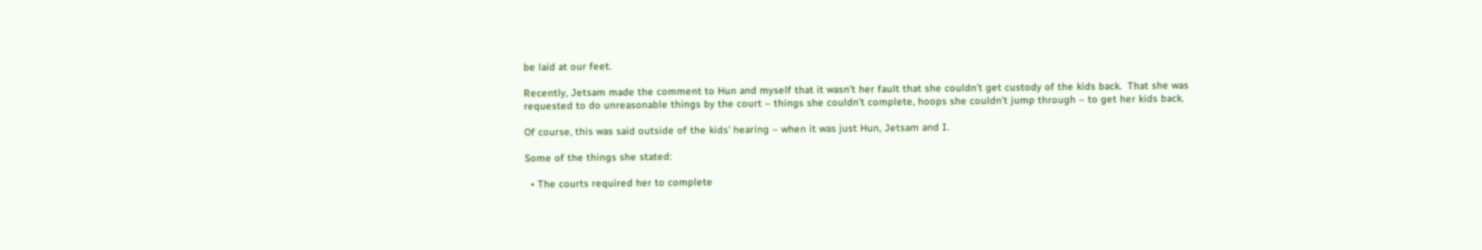be laid at our feet.

Recently, Jetsam made the comment to Hun and myself that it wasn’t her fault that she couldn’t get custody of the kids back.  That she was requested to do unreasonable things by the court – things she couldn’t complete, hoops she couldn’t jump through – to get her kids back.

Of course, this was said outside of the kids’ hearing – when it was just Hun, Jetsam and I.

Some of the things she stated:

  • The courts required her to complete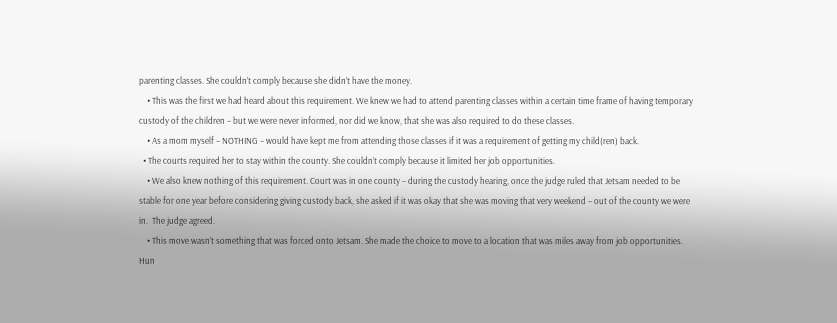parenting classes. She couldn’t comply because she didn’t have the money.
    • This was the first we had heard about this requirement. We knew we had to attend parenting classes within a certain time frame of having temporary custody of the children – but we were never informed, nor did we know, that she was also required to do these classes.
    • As a mom myself – NOTHING – would have kept me from attending those classes if it was a requirement of getting my child(ren) back.
  • The courts required her to stay within the county. She couldn’t comply because it limited her job opportunities.
    • We also knew nothing of this requirement. Court was in one county – during the custody hearing, once the judge ruled that Jetsam needed to be stable for one year before considering giving custody back, she asked if it was okay that she was moving that very weekend – out of the county we were in.  The judge agreed.
    • This move wasn’t something that was forced onto Jetsam. She made the choice to move to a location that was miles away from job opportunities.  Hun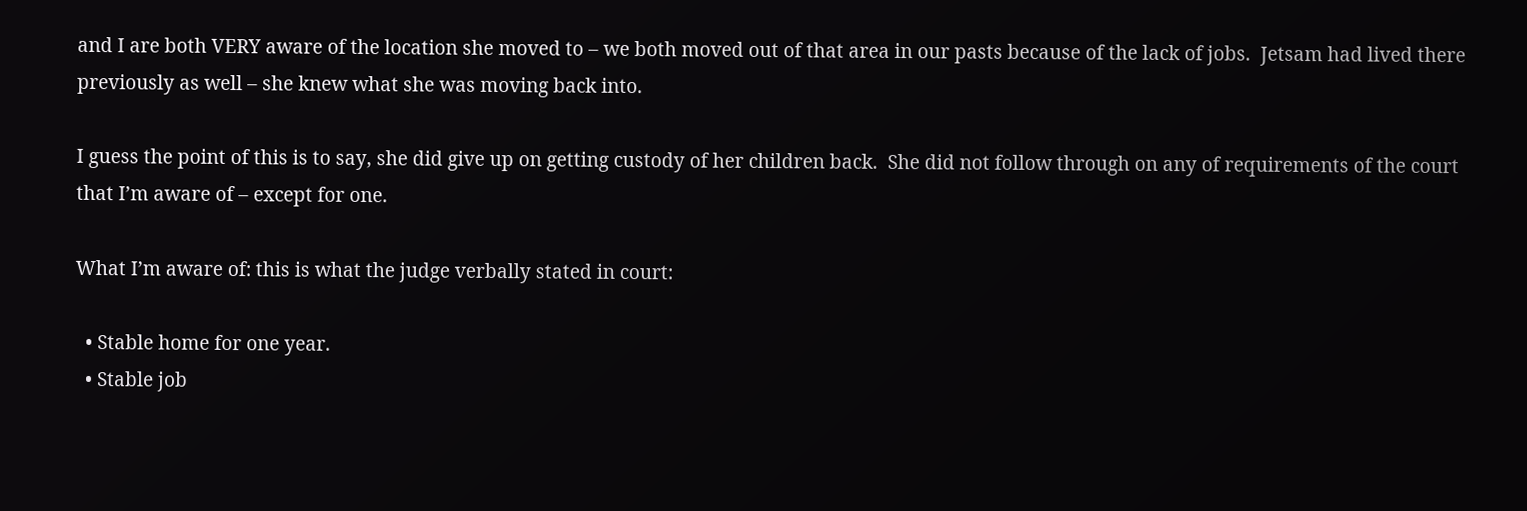and I are both VERY aware of the location she moved to – we both moved out of that area in our pasts because of the lack of jobs.  Jetsam had lived there previously as well – she knew what she was moving back into.

I guess the point of this is to say, she did give up on getting custody of her children back.  She did not follow through on any of requirements of the court that I’m aware of – except for one.

What I’m aware of: this is what the judge verbally stated in court:

  • Stable home for one year.
  • Stable job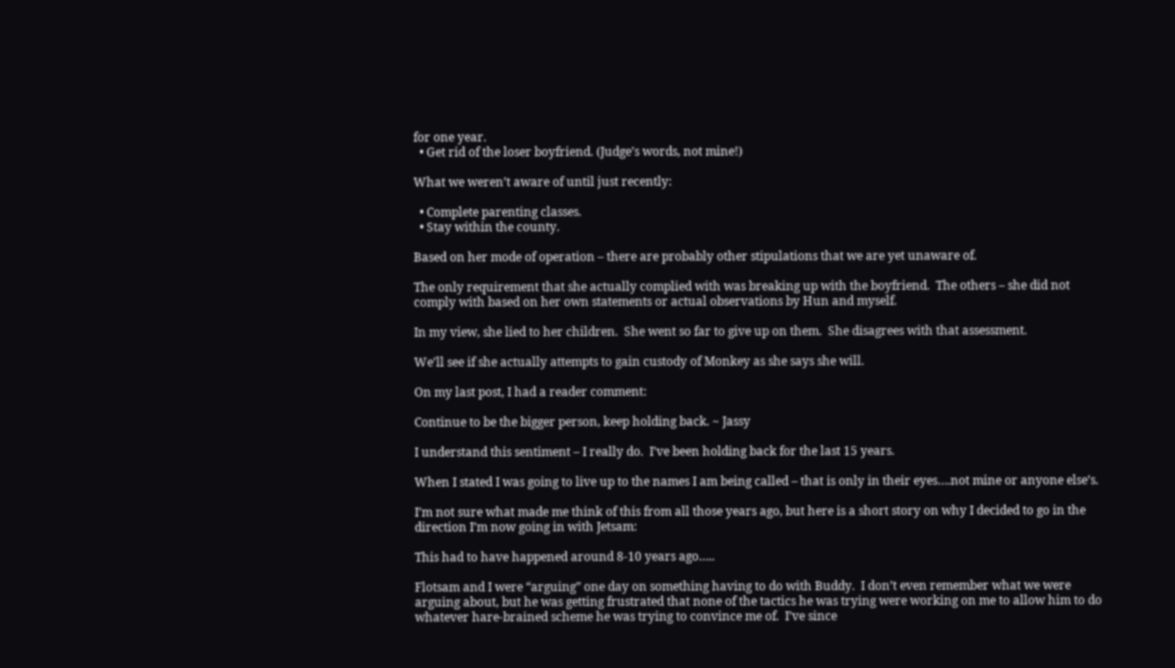for one year.
  • Get rid of the loser boyfriend. (Judge’s words, not mine!)

What we weren’t aware of until just recently:

  • Complete parenting classes.
  • Stay within the county.

Based on her mode of operation – there are probably other stipulations that we are yet unaware of.

The only requirement that she actually complied with was breaking up with the boyfriend.  The others – she did not comply with based on her own statements or actual observations by Hun and myself.

In my view, she lied to her children.  She went so far to give up on them.  She disagrees with that assessment.

We’ll see if she actually attempts to gain custody of Monkey as she says she will.

On my last post, I had a reader comment:

Continue to be the bigger person, keep holding back. ~ Jassy

I understand this sentiment – I really do.  I’ve been holding back for the last 15 years.

When I stated I was going to live up to the names I am being called – that is only in their eyes….not mine or anyone else’s.

I’m not sure what made me think of this from all those years ago, but here is a short story on why I decided to go in the direction I’m now going in with Jetsam:

This had to have happened around 8-10 years ago…..

Flotsam and I were “arguing” one day on something having to do with Buddy.  I don’t even remember what we were arguing about, but he was getting frustrated that none of the tactics he was trying were working on me to allow him to do whatever hare-brained scheme he was trying to convince me of.  I’ve since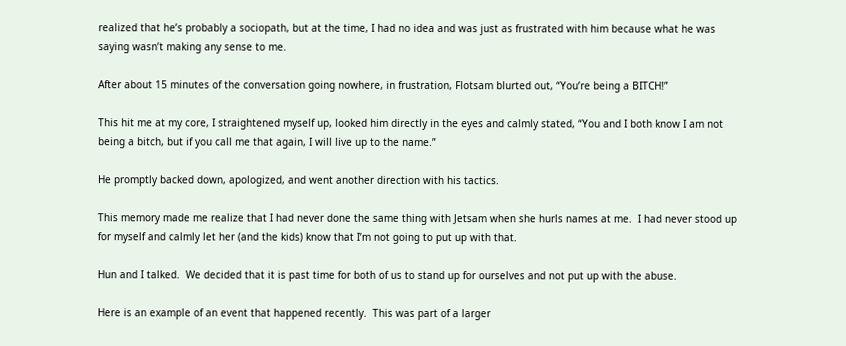realized that he’s probably a sociopath, but at the time, I had no idea and was just as frustrated with him because what he was saying wasn’t making any sense to me.

After about 15 minutes of the conversation going nowhere, in frustration, Flotsam blurted out, “You’re being a BITCH!”

This hit me at my core, I straightened myself up, looked him directly in the eyes and calmly stated, “You and I both know I am not being a bitch, but if you call me that again, I will live up to the name.”

He promptly backed down, apologized, and went another direction with his tactics.

This memory made me realize that I had never done the same thing with Jetsam when she hurls names at me.  I had never stood up for myself and calmly let her (and the kids) know that I’m not going to put up with that.

Hun and I talked.  We decided that it is past time for both of us to stand up for ourselves and not put up with the abuse.

Here is an example of an event that happened recently.  This was part of a larger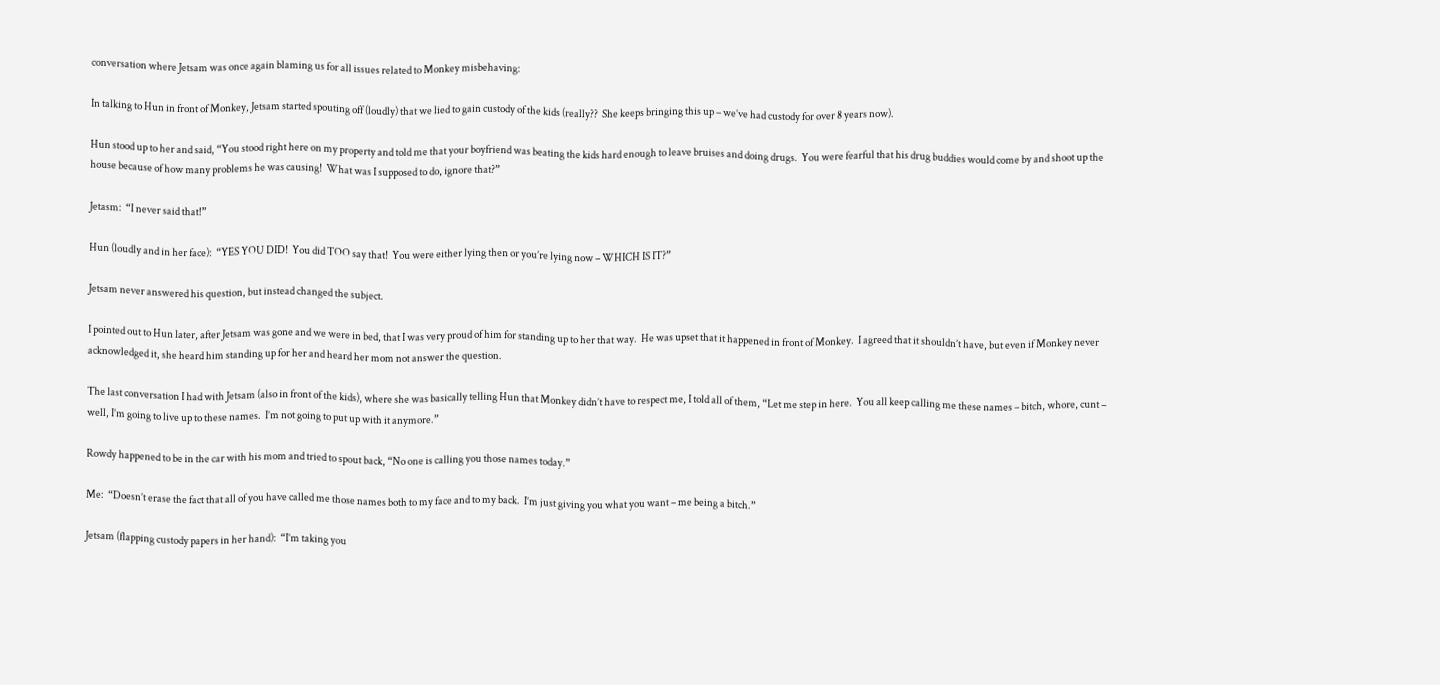conversation where Jetsam was once again blaming us for all issues related to Monkey misbehaving:

In talking to Hun in front of Monkey, Jetsam started spouting off (loudly) that we lied to gain custody of the kids (really??  She keeps bringing this up – we’ve had custody for over 8 years now).

Hun stood up to her and said, “You stood right here on my property and told me that your boyfriend was beating the kids hard enough to leave bruises and doing drugs.  You were fearful that his drug buddies would come by and shoot up the house because of how many problems he was causing!  What was I supposed to do, ignore that?”

Jetasm:  “I never said that!”

Hun (loudly and in her face):  “YES YOU DID!  You did TOO say that!  You were either lying then or you’re lying now – WHICH IS IT?”

Jetsam never answered his question, but instead changed the subject.

I pointed out to Hun later, after Jetsam was gone and we were in bed, that I was very proud of him for standing up to her that way.  He was upset that it happened in front of Monkey.  I agreed that it shouldn’t have, but even if Monkey never acknowledged it, she heard him standing up for her and heard her mom not answer the question.

The last conversation I had with Jetsam (also in front of the kids), where she was basically telling Hun that Monkey didn’t have to respect me, I told all of them, “Let me step in here.  You all keep calling me these names – bitch, whore, cunt – well, I’m going to live up to these names.  I’m not going to put up with it anymore.”

Rowdy happened to be in the car with his mom and tried to spout back, “No one is calling you those names today.”

Me:  “Doesn’t erase the fact that all of you have called me those names both to my face and to my back.  I’m just giving you what you want – me being a bitch.”

Jetsam (flapping custody papers in her hand):  “I’m taking you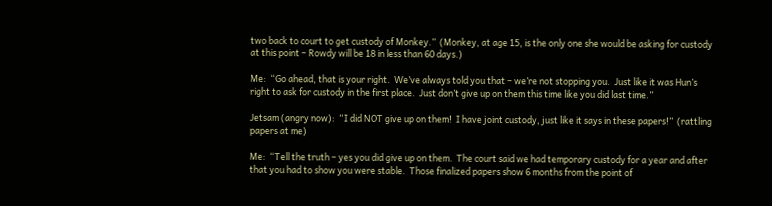two back to court to get custody of Monkey.”  (Monkey, at age 15, is the only one she would be asking for custody at this point – Rowdy will be 18 in less than 60 days.)

Me:  “Go ahead, that is your right.  We’ve always told you that – we’re not stopping you.  Just like it was Hun’s right to ask for custody in the first place.  Just don’t give up on them this time like you did last time.”

Jetsam (angry now):  “I did NOT give up on them!  I have joint custody, just like it says in these papers!”  (rattling papers at me)

Me:  “Tell the truth – yes you did give up on them.  The court said we had temporary custody for a year and after that you had to show you were stable.  Those finalized papers show 6 months from the point of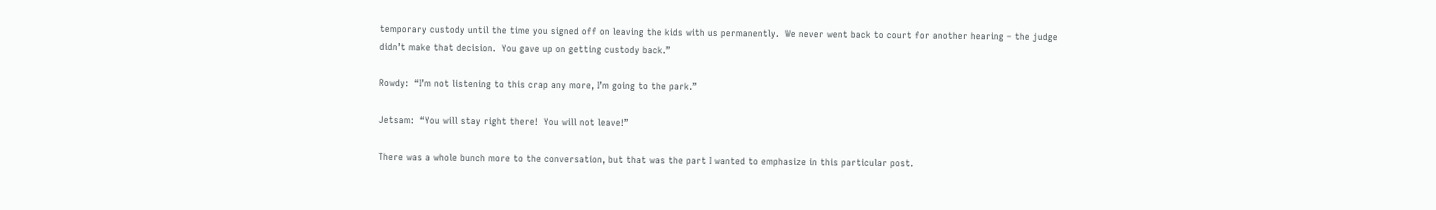temporary custody until the time you signed off on leaving the kids with us permanently.  We never went back to court for another hearing – the judge didn’t make that decision.  You gave up on getting custody back.”

Rowdy:  “I’m not listening to this crap any more, I’m going to the park.”

Jetsam:  “You will stay right there!  You will not leave!”

There was a whole bunch more to the conversation, but that was the part I wanted to emphasize in this particular post.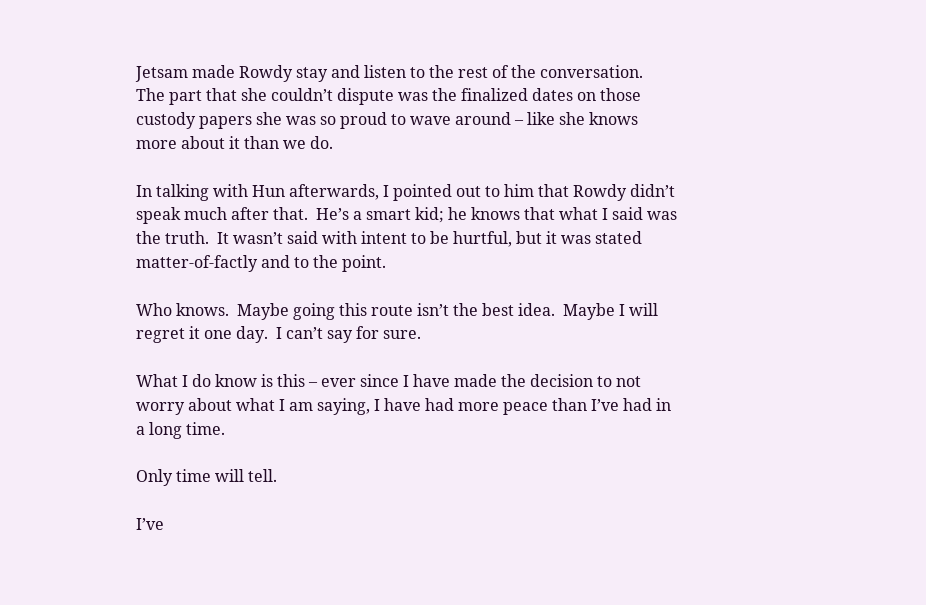Jetsam made Rowdy stay and listen to the rest of the conversation.  The part that she couldn’t dispute was the finalized dates on those custody papers she was so proud to wave around – like she knows more about it than we do.

In talking with Hun afterwards, I pointed out to him that Rowdy didn’t speak much after that.  He’s a smart kid; he knows that what I said was the truth.  It wasn’t said with intent to be hurtful, but it was stated matter-of-factly and to the point.

Who knows.  Maybe going this route isn’t the best idea.  Maybe I will regret it one day.  I can’t say for sure.

What I do know is this – ever since I have made the decision to not worry about what I am saying, I have had more peace than I’ve had in a long time.

Only time will tell.

I’ve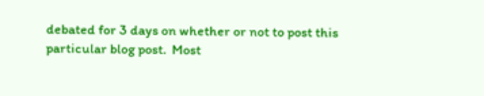debated for 3 days on whether or not to post this particular blog post.  Most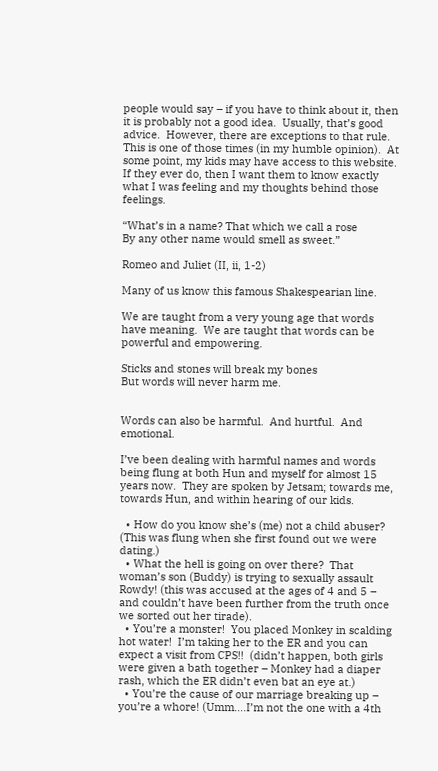people would say – if you have to think about it, then it is probably not a good idea.  Usually, that’s good advice.  However, there are exceptions to that rule.  This is one of those times (in my humble opinion).  At some point, my kids may have access to this website.  If they ever do, then I want them to know exactly what I was feeling and my thoughts behind those feelings.

“What’s in a name? That which we call a rose
By any other name would smell as sweet.”

Romeo and Juliet (II, ii, 1-2)

Many of us know this famous Shakespearian line.

We are taught from a very young age that words have meaning.  We are taught that words can be powerful and empowering.

Sticks and stones will break my bones
But words will never harm me.


Words can also be harmful.  And hurtful.  And emotional.

I’ve been dealing with harmful names and words being flung at both Hun and myself for almost 15 years now.  They are spoken by Jetsam; towards me, towards Hun, and within hearing of our kids.

  • How do you know she’s (me) not a child abuser? (This was flung when she first found out we were dating.)
  • What the hell is going on over there?  That woman’s son (Buddy) is trying to sexually assault Rowdy! (this was accused at the ages of 4 and 5 – and couldn’t have been further from the truth once we sorted out her tirade).
  • You’re a monster!  You placed Monkey in scalding hot water!  I’m taking her to the ER and you can expect a visit from CPS!!  (didn’t happen, both girls were given a bath together – Monkey had a diaper rash, which the ER didn’t even bat an eye at.)
  • You’re the cause of our marriage breaking up – you’re a whore! (Umm….I’m not the one with a 4th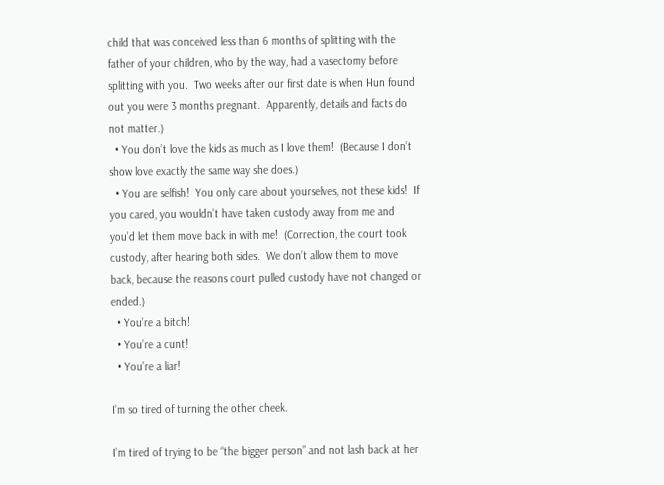child that was conceived less than 6 months of splitting with the father of your children, who by the way, had a vasectomy before splitting with you.  Two weeks after our first date is when Hun found out you were 3 months pregnant.  Apparently, details and facts do not matter.)
  • You don’t love the kids as much as I love them!  (Because I don’t show love exactly the same way she does.)
  • You are selfish!  You only care about yourselves, not these kids!  If you cared, you wouldn’t have taken custody away from me and you’d let them move back in with me!  (Correction, the court took custody, after hearing both sides.  We don’t allow them to move back, because the reasons court pulled custody have not changed or ended.)
  • You’re a bitch!
  • You’re a cunt!
  • You’re a liar!

I’m so tired of turning the other cheek.

I’m tired of trying to be “the bigger person” and not lash back at her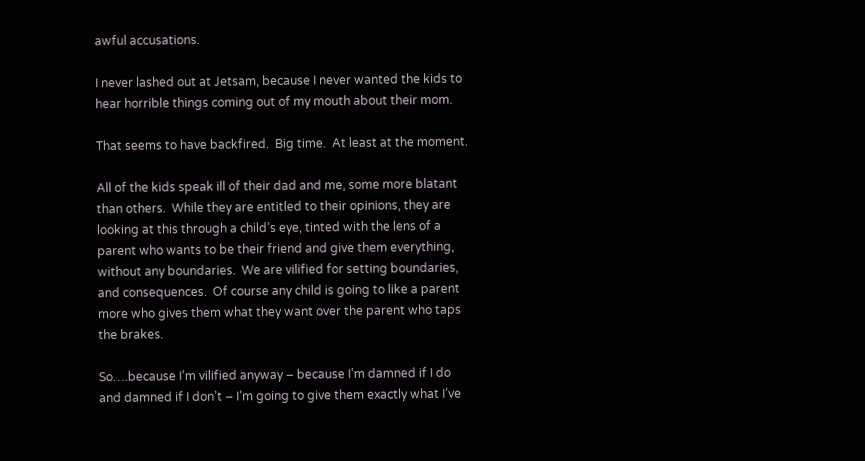awful accusations.

I never lashed out at Jetsam, because I never wanted the kids to hear horrible things coming out of my mouth about their mom.

That seems to have backfired.  Big time.  At least at the moment.

All of the kids speak ill of their dad and me, some more blatant than others.  While they are entitled to their opinions, they are looking at this through a child’s eye, tinted with the lens of a parent who wants to be their friend and give them everything, without any boundaries.  We are vilified for setting boundaries, and consequences.  Of course any child is going to like a parent more who gives them what they want over the parent who taps the brakes.

So….because I’m vilified anyway – because I’m damned if I do and damned if I don’t – I’m going to give them exactly what I’ve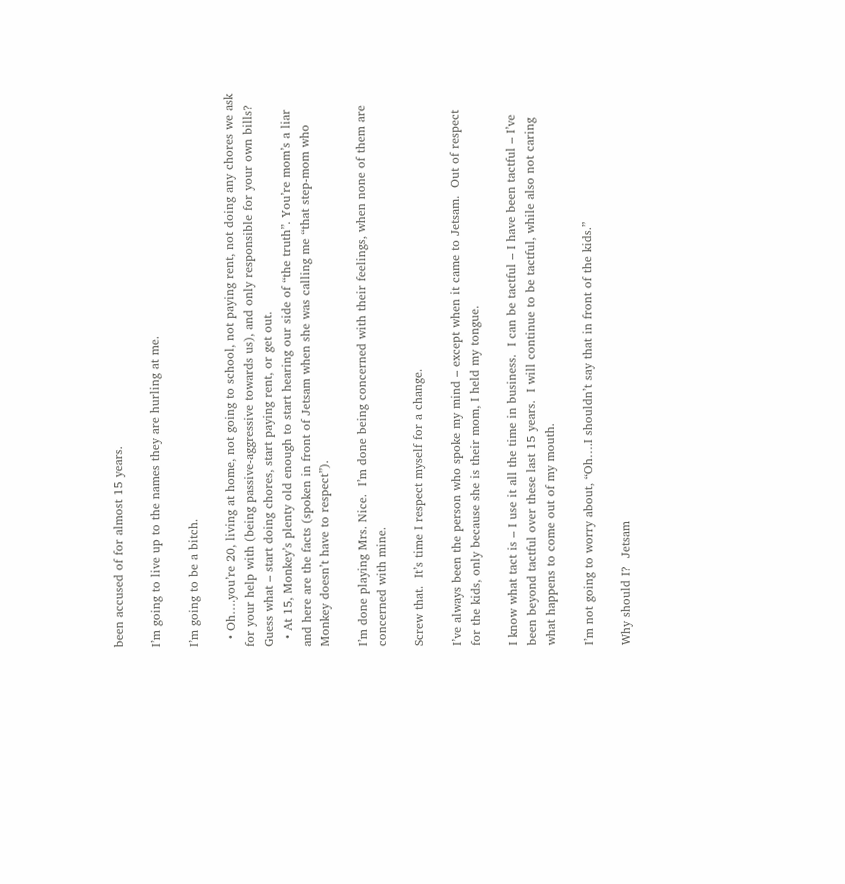been accused of for almost 15 years.

I’m going to live up to the names they are hurling at me.

I’m going to be a bitch.

  • Oh….you’re 20, living at home, not going to school, not paying rent, not doing any chores we ask for your help with (being passive-aggressive towards us), and only responsible for your own bills? Guess what – start doing chores, start paying rent, or get out.
  • At 15, Monkey’s plenty old enough to start hearing our side of “the truth”. You’re mom’s a liar and here are the facts (spoken in front of Jetsam when she was calling me “that step-mom who Monkey doesn’t have to respect”).

I’m done playing Mrs. Nice.  I’m done being concerned with their feelings, when none of them are concerned with mine.

Screw that.  It’s time I respect myself for a change.

I’ve always been the person who spoke my mind – except when it came to Jetsam.  Out of respect for the kids, only because she is their mom, I held my tongue.

I know what tact is – I use it all the time in business.  I can be tactful – I have been tactful – I’ve been beyond tactful over these last 15 years.  I will continue to be tactful, while also not caring what happens to come out of my mouth.

I’m not going to worry about, “Oh….I shouldn’t say that in front of the kids.”

Why should I?  Jetsam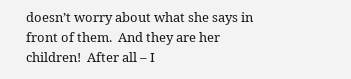doesn’t worry about what she says in front of them.  And they are her children!  After all – I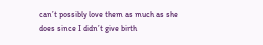can’t possibly love them as much as she does since I didn’t give birth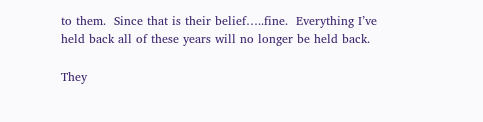to them.  Since that is their belief…..fine.  Everything I’ve held back all of these years will no longer be held back.

They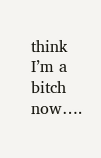think I’m a bitch now….